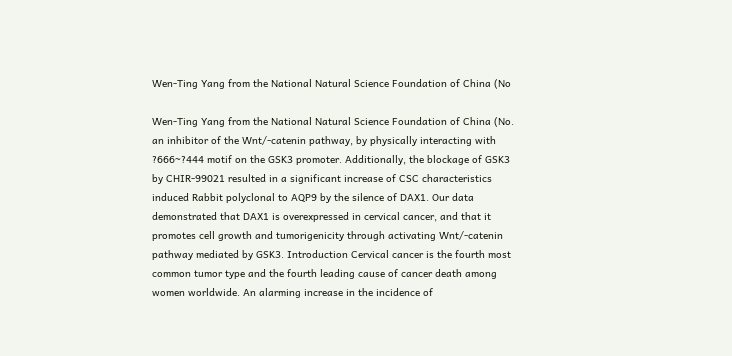Wen-Ting Yang from the National Natural Science Foundation of China (No

Wen-Ting Yang from the National Natural Science Foundation of China (No. an inhibitor of the Wnt/-catenin pathway, by physically interacting with ?666~?444 motif on the GSK3 promoter. Additionally, the blockage of GSK3 by CHIR-99021 resulted in a significant increase of CSC characteristics induced Rabbit polyclonal to AQP9 by the silence of DAX1. Our data demonstrated that DAX1 is overexpressed in cervical cancer, and that it promotes cell growth and tumorigenicity through activating Wnt/-catenin pathway mediated by GSK3. Introduction Cervical cancer is the fourth most common tumor type and the fourth leading cause of cancer death among women worldwide. An alarming increase in the incidence of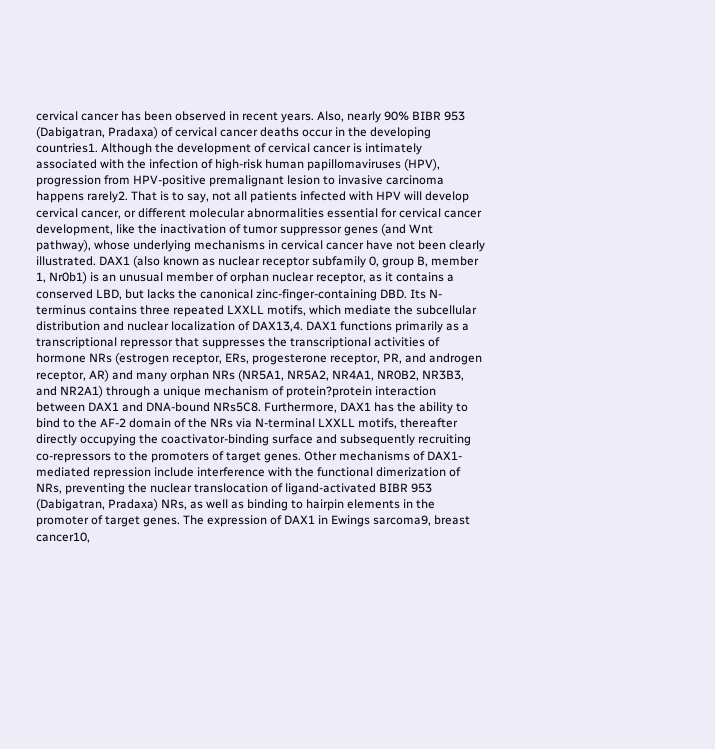cervical cancer has been observed in recent years. Also, nearly 90% BIBR 953 (Dabigatran, Pradaxa) of cervical cancer deaths occur in the developing countries1. Although the development of cervical cancer is intimately associated with the infection of high-risk human papillomaviruses (HPV), progression from HPV-positive premalignant lesion to invasive carcinoma happens rarely2. That is to say, not all patients infected with HPV will develop cervical cancer, or different molecular abnormalities essential for cervical cancer development, like the inactivation of tumor suppressor genes (and Wnt pathway), whose underlying mechanisms in cervical cancer have not been clearly illustrated. DAX1 (also known as nuclear receptor subfamily 0, group B, member 1, Nr0b1) is an unusual member of orphan nuclear receptor, as it contains a conserved LBD, but lacks the canonical zinc-finger-containing DBD. Its N-terminus contains three repeated LXXLL motifs, which mediate the subcellular distribution and nuclear localization of DAX13,4. DAX1 functions primarily as a transcriptional repressor that suppresses the transcriptional activities of hormone NRs (estrogen receptor, ERs, progesterone receptor, PR, and androgen receptor, AR) and many orphan NRs (NR5A1, NR5A2, NR4A1, NR0B2, NR3B3, and NR2A1) through a unique mechanism of protein?protein interaction between DAX1 and DNA-bound NRs5C8. Furthermore, DAX1 has the ability to bind to the AF-2 domain of the NRs via N-terminal LXXLL motifs, thereafter directly occupying the coactivator-binding surface and subsequently recruiting co-repressors to the promoters of target genes. Other mechanisms of DAX1-mediated repression include interference with the functional dimerization of NRs, preventing the nuclear translocation of ligand-activated BIBR 953 (Dabigatran, Pradaxa) NRs, as well as binding to hairpin elements in the promoter of target genes. The expression of DAX1 in Ewings sarcoma9, breast cancer10,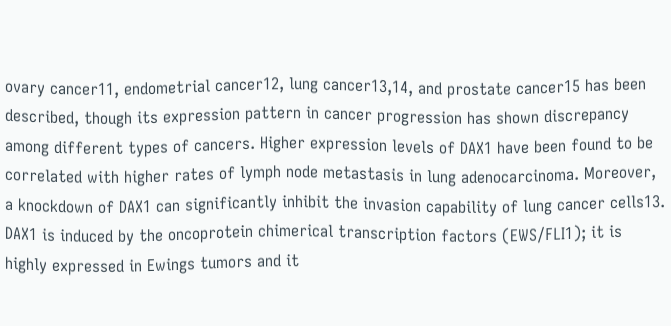ovary cancer11, endometrial cancer12, lung cancer13,14, and prostate cancer15 has been described, though its expression pattern in cancer progression has shown discrepancy among different types of cancers. Higher expression levels of DAX1 have been found to be correlated with higher rates of lymph node metastasis in lung adenocarcinoma. Moreover, a knockdown of DAX1 can significantly inhibit the invasion capability of lung cancer cells13. DAX1 is induced by the oncoprotein chimerical transcription factors (EWS/FLI1); it is highly expressed in Ewings tumors and it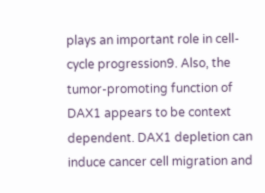plays an important role in cell-cycle progression9. Also, the tumor-promoting function of DAX1 appears to be context dependent. DAX1 depletion can induce cancer cell migration and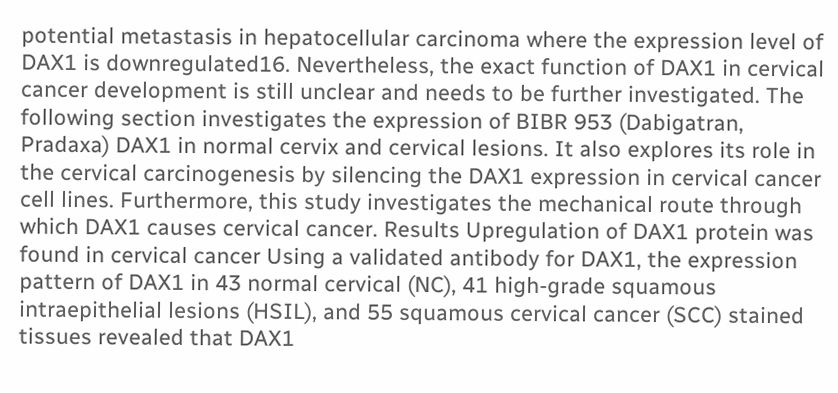potential metastasis in hepatocellular carcinoma where the expression level of DAX1 is downregulated16. Nevertheless, the exact function of DAX1 in cervical cancer development is still unclear and needs to be further investigated. The following section investigates the expression of BIBR 953 (Dabigatran, Pradaxa) DAX1 in normal cervix and cervical lesions. It also explores its role in the cervical carcinogenesis by silencing the DAX1 expression in cervical cancer cell lines. Furthermore, this study investigates the mechanical route through which DAX1 causes cervical cancer. Results Upregulation of DAX1 protein was found in cervical cancer Using a validated antibody for DAX1, the expression pattern of DAX1 in 43 normal cervical (NC), 41 high-grade squamous intraepithelial lesions (HSIL), and 55 squamous cervical cancer (SCC) stained tissues revealed that DAX1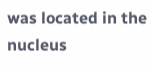was located in the nucleus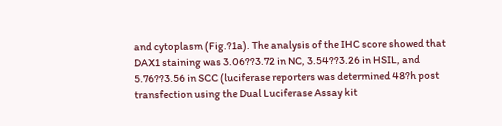and cytoplasm (Fig.?1a). The analysis of the IHC score showed that DAX1 staining was 3.06??3.72 in NC, 3.54??3.26 in HSIL, and 5.76??3.56 in SCC (luciferase reporters was determined 48?h post transfection using the Dual Luciferase Assay kit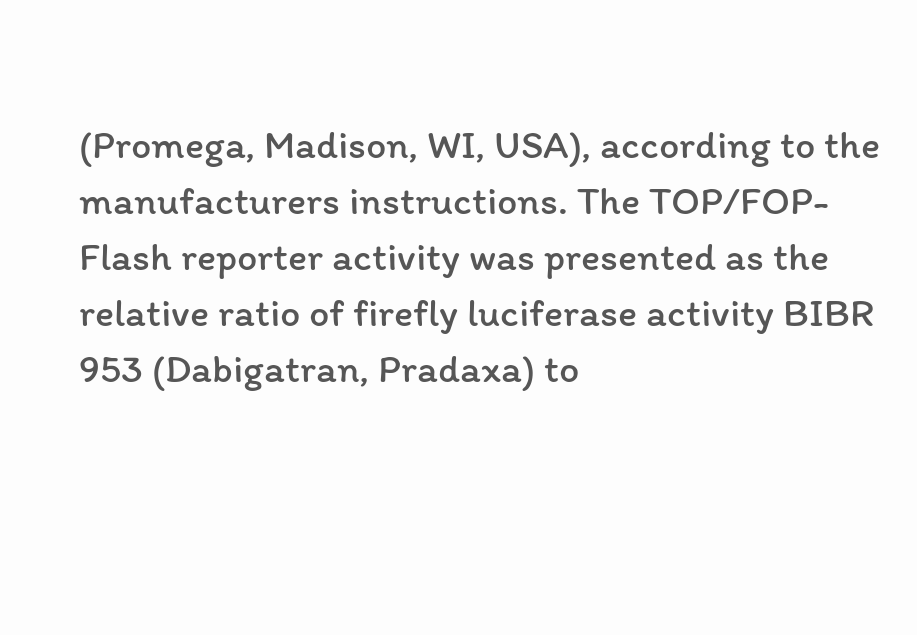(Promega, Madison, WI, USA), according to the manufacturers instructions. The TOP/FOP-Flash reporter activity was presented as the relative ratio of firefly luciferase activity BIBR 953 (Dabigatran, Pradaxa) to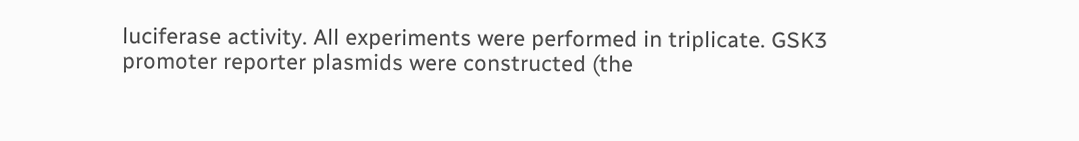luciferase activity. All experiments were performed in triplicate. GSK3 promoter reporter plasmids were constructed (the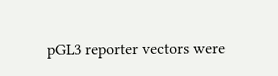pGL3 reporter vectors were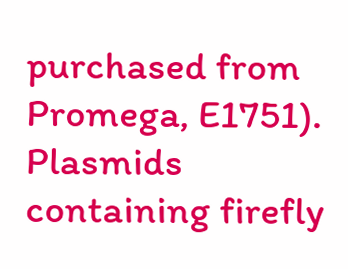purchased from Promega, E1751). Plasmids containing firefly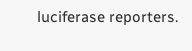luciferase reporters.